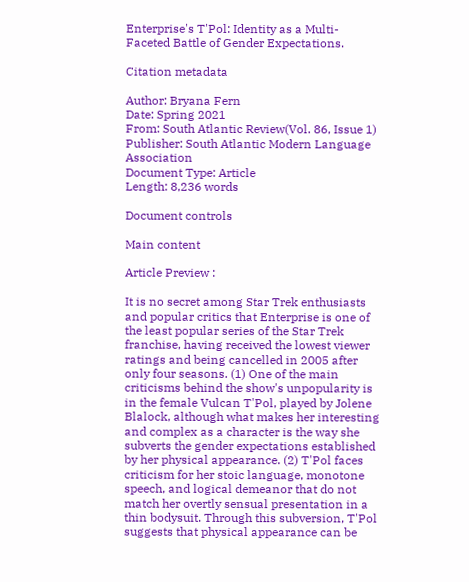Enterprise's T'Pol: Identity as a Multi-Faceted Battle of Gender Expectations.

Citation metadata

Author: Bryana Fern
Date: Spring 2021
From: South Atlantic Review(Vol. 86, Issue 1)
Publisher: South Atlantic Modern Language Association
Document Type: Article
Length: 8,236 words

Document controls

Main content

Article Preview :

It is no secret among Star Trek enthusiasts and popular critics that Enterprise is one of the least popular series of the Star Trek franchise, having received the lowest viewer ratings and being cancelled in 2005 after only four seasons. (1) One of the main criticisms behind the show's unpopularity is in the female Vulcan T'Pol, played by Jolene Blalock, although what makes her interesting and complex as a character is the way she subverts the gender expectations established by her physical appearance. (2) T'Pol faces criticism for her stoic language, monotone speech, and logical demeanor that do not match her overtly sensual presentation in a thin bodysuit. Through this subversion, T'Pol suggests that physical appearance can be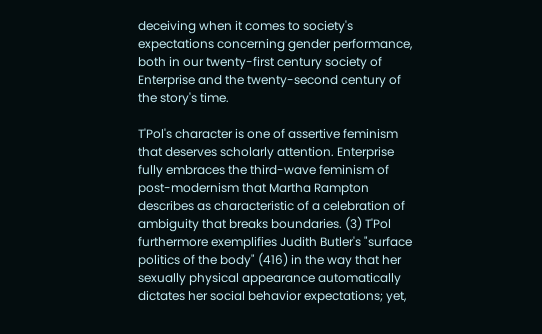deceiving when it comes to society's expectations concerning gender performance, both in our twenty-first century society of Enterprise and the twenty-second century of the story's time.

T'Pol's character is one of assertive feminism that deserves scholarly attention. Enterprise fully embraces the third-wave feminism of post-modernism that Martha Rampton describes as characteristic of a celebration of ambiguity that breaks boundaries. (3) T'Pol furthermore exemplifies Judith Butler's "surface politics of the body" (416) in the way that her sexually physical appearance automatically dictates her social behavior expectations; yet,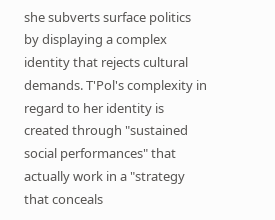she subverts surface politics by displaying a complex identity that rejects cultural demands. T'Pol's complexity in regard to her identity is created through "sustained social performances" that actually work in a "strategy that conceals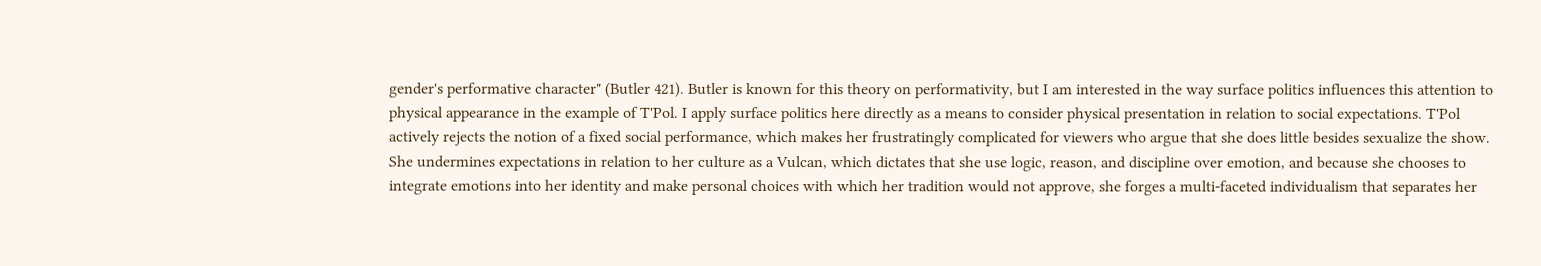gender's performative character" (Butler 421). Butler is known for this theory on performativity, but I am interested in the way surface politics influences this attention to physical appearance in the example of T'Pol. I apply surface politics here directly as a means to consider physical presentation in relation to social expectations. T'Pol actively rejects the notion of a fixed social performance, which makes her frustratingly complicated for viewers who argue that she does little besides sexualize the show. She undermines expectations in relation to her culture as a Vulcan, which dictates that she use logic, reason, and discipline over emotion, and because she chooses to integrate emotions into her identity and make personal choices with which her tradition would not approve, she forges a multi-faceted individualism that separates her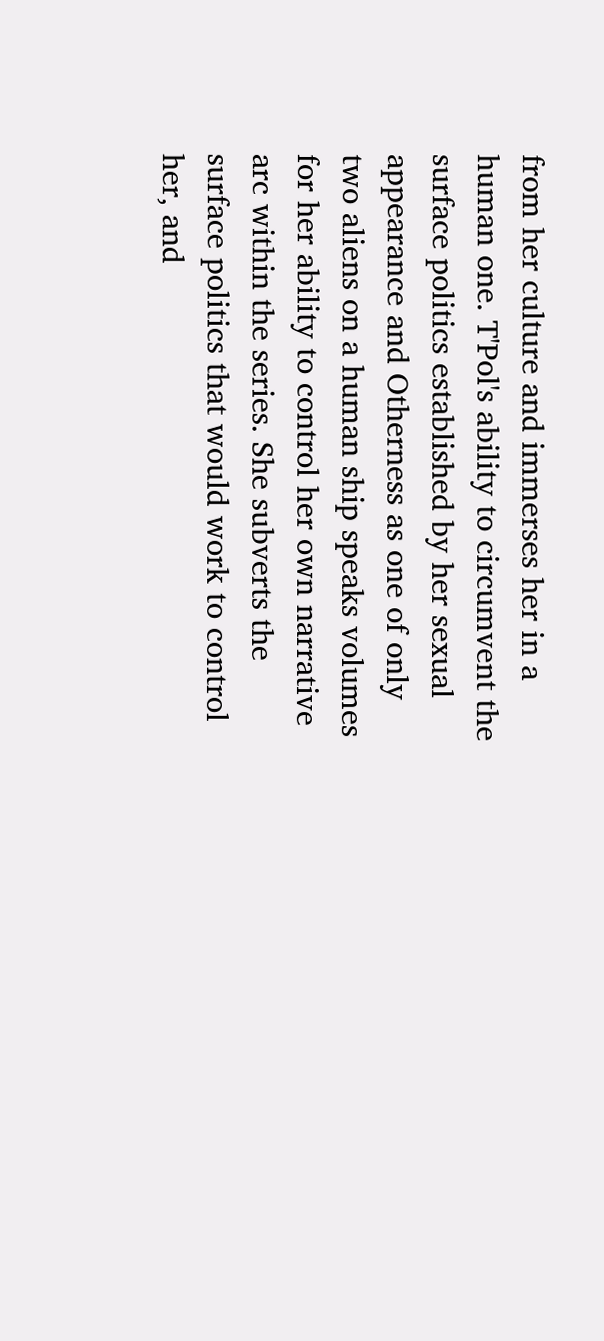from her culture and immerses her in a human one. T'Pol's ability to circumvent the surface politics established by her sexual appearance and Otherness as one of only two aliens on a human ship speaks volumes for her ability to control her own narrative arc within the series. She subverts the surface politics that would work to control her, and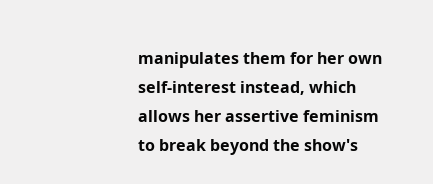manipulates them for her own self-interest instead, which allows her assertive feminism to break beyond the show's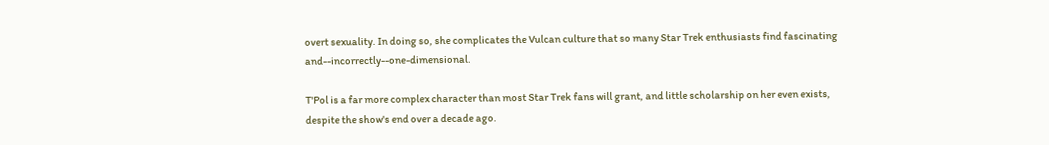overt sexuality. In doing so, she complicates the Vulcan culture that so many Star Trek enthusiasts find fascinating and--incorrectly--one-dimensional.

T'Pol is a far more complex character than most Star Trek fans will grant, and little scholarship on her even exists, despite the show's end over a decade ago.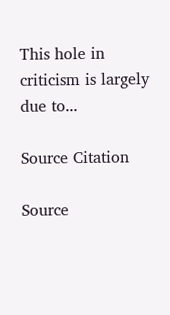This hole in criticism is largely due to...

Source Citation

Source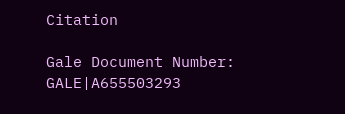Citation

Gale Document Number: GALE|A655503293